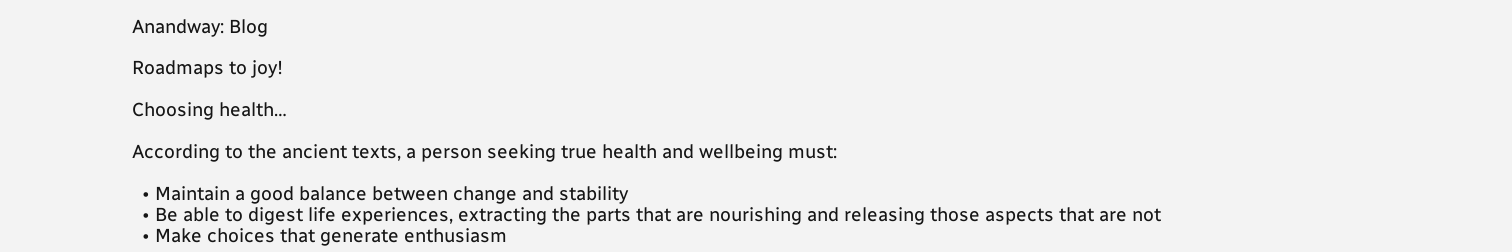Anandway: Blog

Roadmaps to joy!

Choosing health…

According to the ancient texts, a person seeking true health and wellbeing must:

  • Maintain a good balance between change and stability
  • Be able to digest life experiences, extracting the parts that are nourishing and releasing those aspects that are not
  • Make choices that generate enthusiasm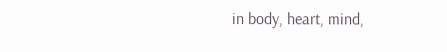in body, heart, mind,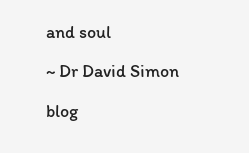and soul

~ Dr David Simon

blog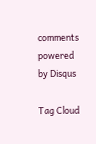comments powered by Disqus

Tag Cloud